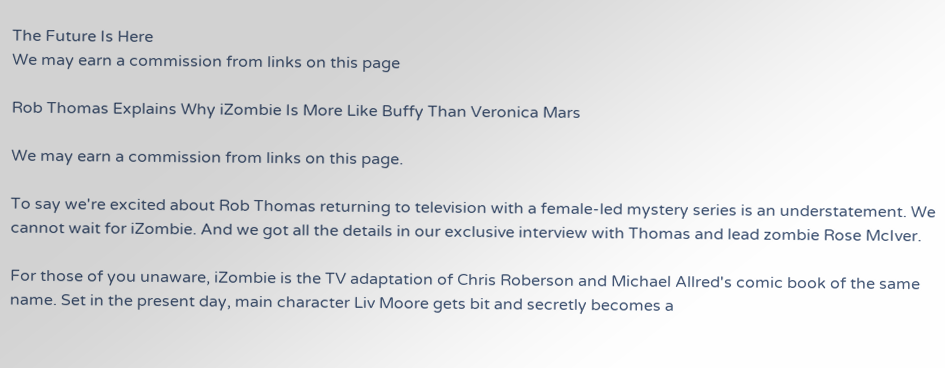The Future Is Here
We may earn a commission from links on this page

Rob Thomas Explains Why iZombie Is More Like Buffy Than Veronica Mars

We may earn a commission from links on this page.

To say we're excited about Rob Thomas returning to television with a female-led mystery series is an understatement. We cannot wait for iZombie. And we got all the details in our exclusive interview with Thomas and lead zombie Rose McIver.

For those of you unaware, iZombie is the TV adaptation of Chris Roberson and Michael Allred's comic book of the same name. Set in the present day, main character Liv Moore gets bit and secretly becomes a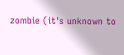zombie (it's unknown to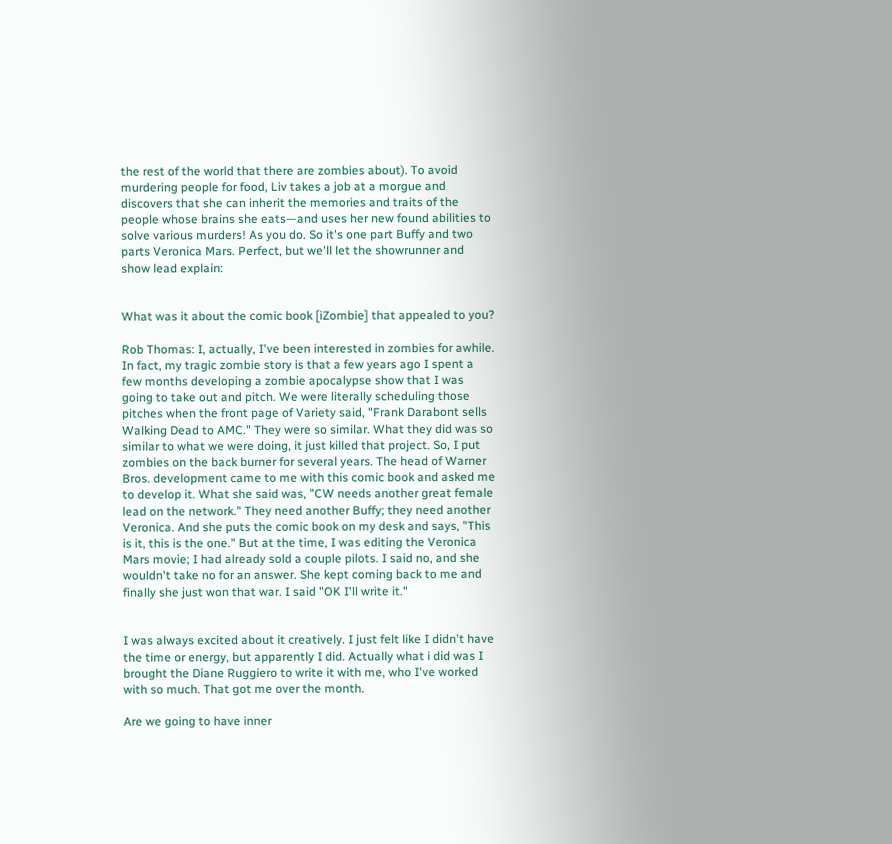the rest of the world that there are zombies about). To avoid murdering people for food, Liv takes a job at a morgue and discovers that she can inherit the memories and traits of the people whose brains she eats—and uses her new found abilities to solve various murders! As you do. So it's one part Buffy and two parts Veronica Mars. Perfect, but we'll let the showrunner and show lead explain:


What was it about the comic book [iZombie] that appealed to you?

Rob Thomas: I, actually, I've been interested in zombies for awhile. In fact, my tragic zombie story is that a few years ago I spent a few months developing a zombie apocalypse show that I was going to take out and pitch. We were literally scheduling those pitches when the front page of Variety said, "Frank Darabont sells Walking Dead to AMC." They were so similar. What they did was so similar to what we were doing, it just killed that project. So, I put zombies on the back burner for several years. The head of Warner Bros. development came to me with this comic book and asked me to develop it. What she said was, "CW needs another great female lead on the network." They need another Buffy; they need another Veronica. And she puts the comic book on my desk and says, "This is it, this is the one." But at the time, I was editing the Veronica Mars movie; I had already sold a couple pilots. I said no, and she wouldn't take no for an answer. She kept coming back to me and finally she just won that war. I said "OK I'll write it."


I was always excited about it creatively. I just felt like I didn't have the time or energy, but apparently I did. Actually what i did was I brought the Diane Ruggiero to write it with me, who I've worked with so much. That got me over the month.

Are we going to have inner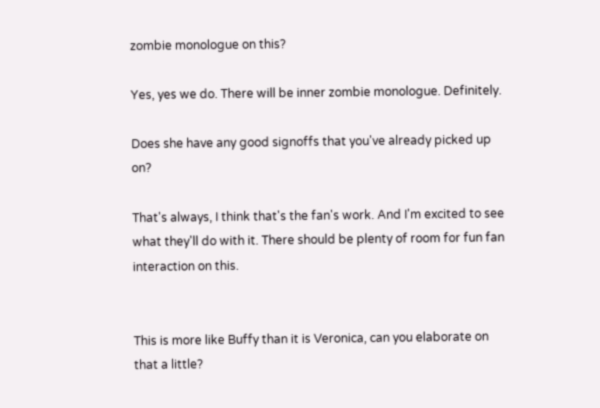zombie monologue on this?

Yes, yes we do. There will be inner zombie monologue. Definitely.

Does she have any good signoffs that you've already picked up on?

That's always, I think that's the fan's work. And I'm excited to see what they'll do with it. There should be plenty of room for fun fan interaction on this.


This is more like Buffy than it is Veronica, can you elaborate on that a little?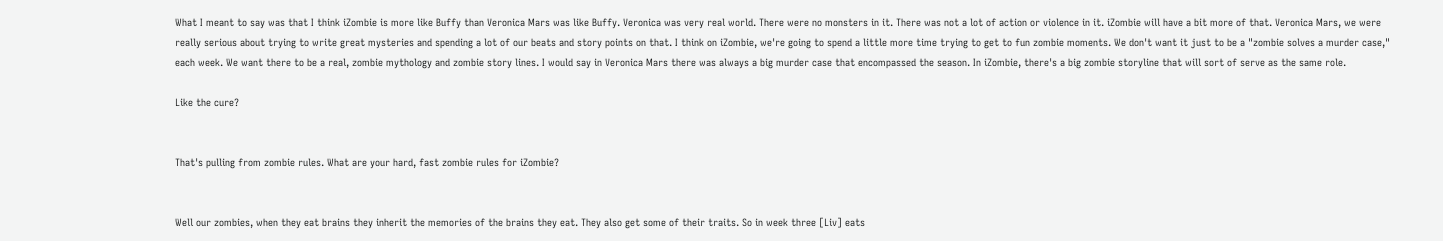What I meant to say was that I think iZombie is more like Buffy than Veronica Mars was like Buffy. Veronica was very real world. There were no monsters in it. There was not a lot of action or violence in it. iZombie will have a bit more of that. Veronica Mars, we were really serious about trying to write great mysteries and spending a lot of our beats and story points on that. I think on iZombie, we're going to spend a little more time trying to get to fun zombie moments. We don't want it just to be a "zombie solves a murder case," each week. We want there to be a real, zombie mythology and zombie story lines. I would say in Veronica Mars there was always a big murder case that encompassed the season. In iZombie, there's a big zombie storyline that will sort of serve as the same role.

Like the cure?


That's pulling from zombie rules. What are your hard, fast zombie rules for iZombie?


Well our zombies, when they eat brains they inherit the memories of the brains they eat. They also get some of their traits. So in week three [Liv] eats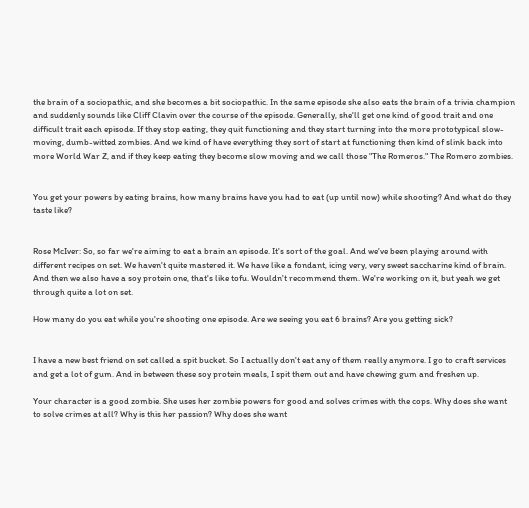the brain of a sociopathic, and she becomes a bit sociopathic. In the same episode she also eats the brain of a trivia champion and suddenly sounds like Cliff Clavin over the course of the episode. Generally, she'll get one kind of good trait and one difficult trait each episode. If they stop eating, they quit functioning and they start turning into the more prototypical slow-moving, dumb-witted zombies. And we kind of have everything they sort of start at functioning then kind of slink back into more World War Z, and if they keep eating they become slow moving and we call those "The Romeros." The Romero zombies.


You get your powers by eating brains, how many brains have you had to eat (up until now) while shooting? And what do they taste like?


Rose McIver: So, so far we're aiming to eat a brain an episode. It's sort of the goal. And we've been playing around with different recipes on set. We haven't quite mastered it. We have like a fondant, icing very, very sweet saccharine kind of brain. And then we also have a soy protein one, that's like tofu. Wouldn't recommend them. We're working on it, but yeah we get through quite a lot on set.

How many do you eat while you're shooting one episode. Are we seeing you eat 6 brains? Are you getting sick?


I have a new best friend on set called a spit bucket. So I actually don't eat any of them really anymore. I go to craft services and get a lot of gum. And in between these soy protein meals, I spit them out and have chewing gum and freshen up.

Your character is a good zombie. She uses her zombie powers for good and solves crimes with the cops. Why does she want to solve crimes at all? Why is this her passion? Why does she want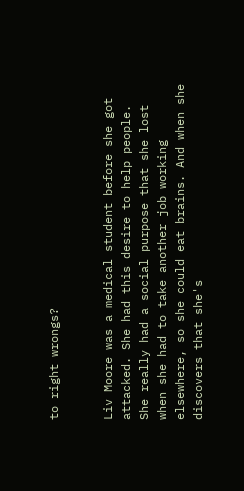to right wrongs?


Liv Moore was a medical student before she got attacked. She had this desire to help people. She really had a social purpose that she lost when she had to take another job working elsewhere, so she could eat brains. And when she discovers that she's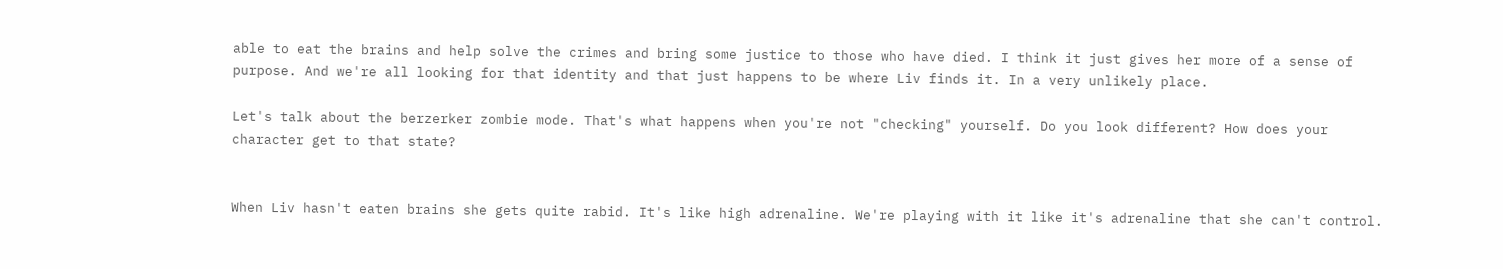able to eat the brains and help solve the crimes and bring some justice to those who have died. I think it just gives her more of a sense of purpose. And we're all looking for that identity and that just happens to be where Liv finds it. In a very unlikely place.

Let's talk about the berzerker zombie mode. That's what happens when you're not "checking" yourself. Do you look different? How does your character get to that state?


When Liv hasn't eaten brains she gets quite rabid. It's like high adrenaline. We're playing with it like it's adrenaline that she can't control.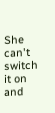She can't switch it on and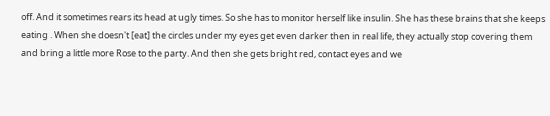off. And it sometimes rears its head at ugly times. So she has to monitor herself like insulin. She has these brains that she keeps eating . When she doesn't [eat] the circles under my eyes get even darker then in real life, they actually stop covering them and bring a little more Rose to the party. And then she gets bright red, contact eyes and we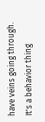have veins going through. It's a behavior thing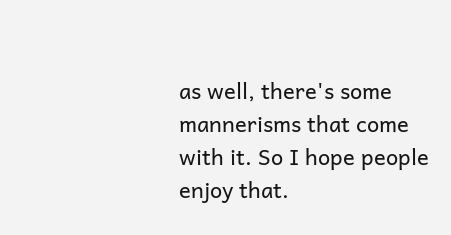as well, there's some mannerisms that come with it. So I hope people enjoy that.